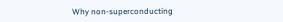Why non-superconducting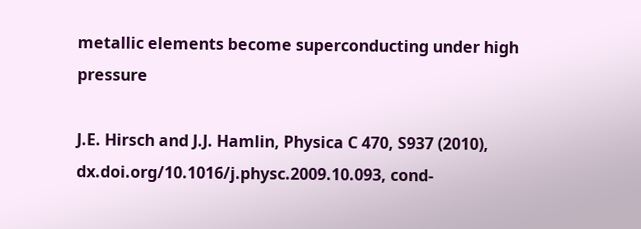metallic elements become superconducting under high pressure

J.E. Hirsch and J.J. Hamlin, Physica C 470, S937 (2010), dx.doi.org/10.1016/j.physc.2009.10.093, cond-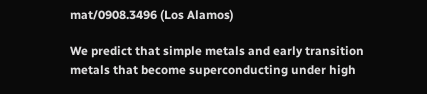mat/0908.3496 (Los Alamos)

We predict that simple metals and early transition metals that become superconducting under high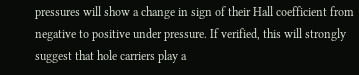pressures will show a change in sign of their Hall coefficient from negative to positive under pressure. If verified, this will strongly suggest that hole carriers play a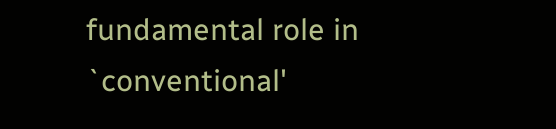fundamental role in `conventional'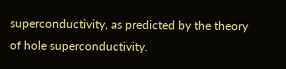superconductivity, as predicted by the theory of hole superconductivity.